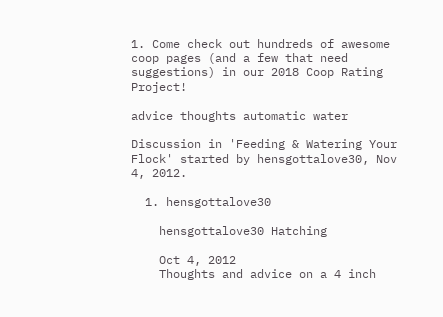1. Come check out hundreds of awesome coop pages (and a few that need suggestions) in our 2018 Coop Rating Project!

advice thoughts automatic water

Discussion in 'Feeding & Watering Your Flock' started by hensgottalove30, Nov 4, 2012.

  1. hensgottalove30

    hensgottalove30 Hatching

    Oct 4, 2012
    Thoughts and advice on a 4 inch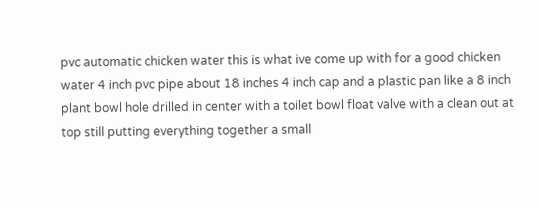pvc automatic chicken water this is what ive come up with for a good chicken water 4 inch pvc pipe about 18 inches 4 inch cap and a plastic pan like a 8 inch plant bowl hole drilled in center with a toilet bowl float valve with a clean out at top still putting everything together a small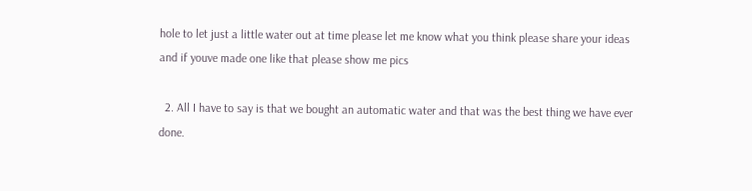hole to let just a little water out at time please let me know what you think please share your ideas and if youve made one like that please show me pics

  2. All I have to say is that we bought an automatic water and that was the best thing we have ever done.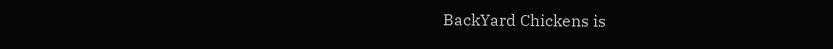BackYard Chickens is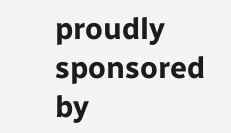proudly sponsored by